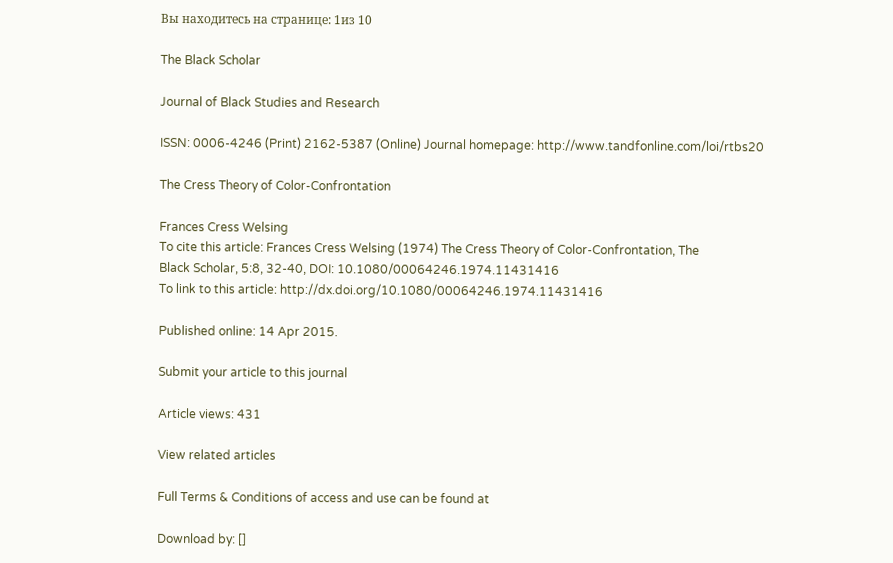Вы находитесь на странице: 1из 10

The Black Scholar

Journal of Black Studies and Research

ISSN: 0006-4246 (Print) 2162-5387 (Online) Journal homepage: http://www.tandfonline.com/loi/rtbs20

The Cress Theory of Color-Confrontation

Frances Cress Welsing
To cite this article: Frances Cress Welsing (1974) The Cress Theory of Color-Confrontation, The
Black Scholar, 5:8, 32-40, DOI: 10.1080/00064246.1974.11431416
To link to this article: http://dx.doi.org/10.1080/00064246.1974.11431416

Published online: 14 Apr 2015.

Submit your article to this journal

Article views: 431

View related articles

Full Terms & Conditions of access and use can be found at

Download by: []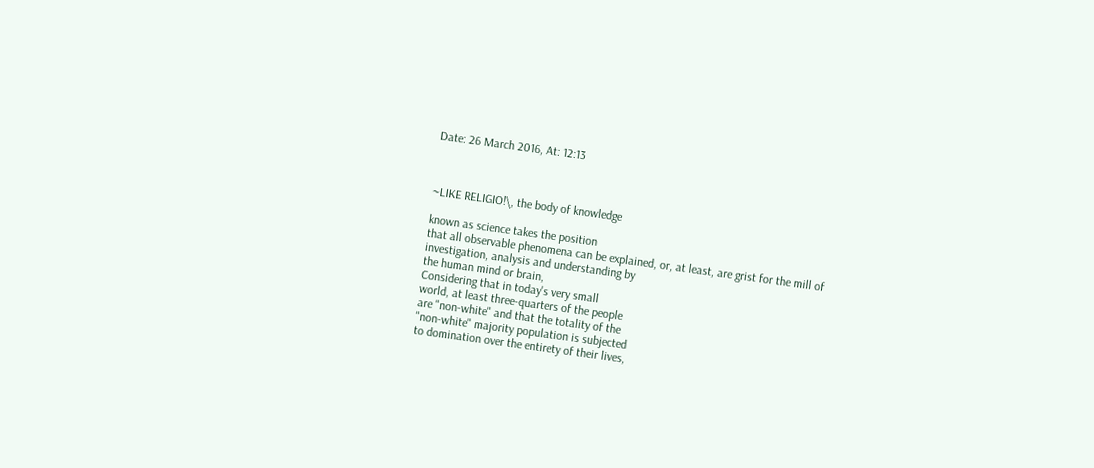Date: 26 March 2016, At: 12:13



~LIKE RELIGIO!\, the body of knowledge

known as science takes the position
that all observable phenomena can be explained, or, at least, are grist for the mill of
investigation, analysis and understanding by
the human mind or brain,
Considering that in today's very small
world, at least three-quarters of the people
are "non-white" and that the totality of the
"non-white" majority population is subjected
to domination over the entirety of their lives,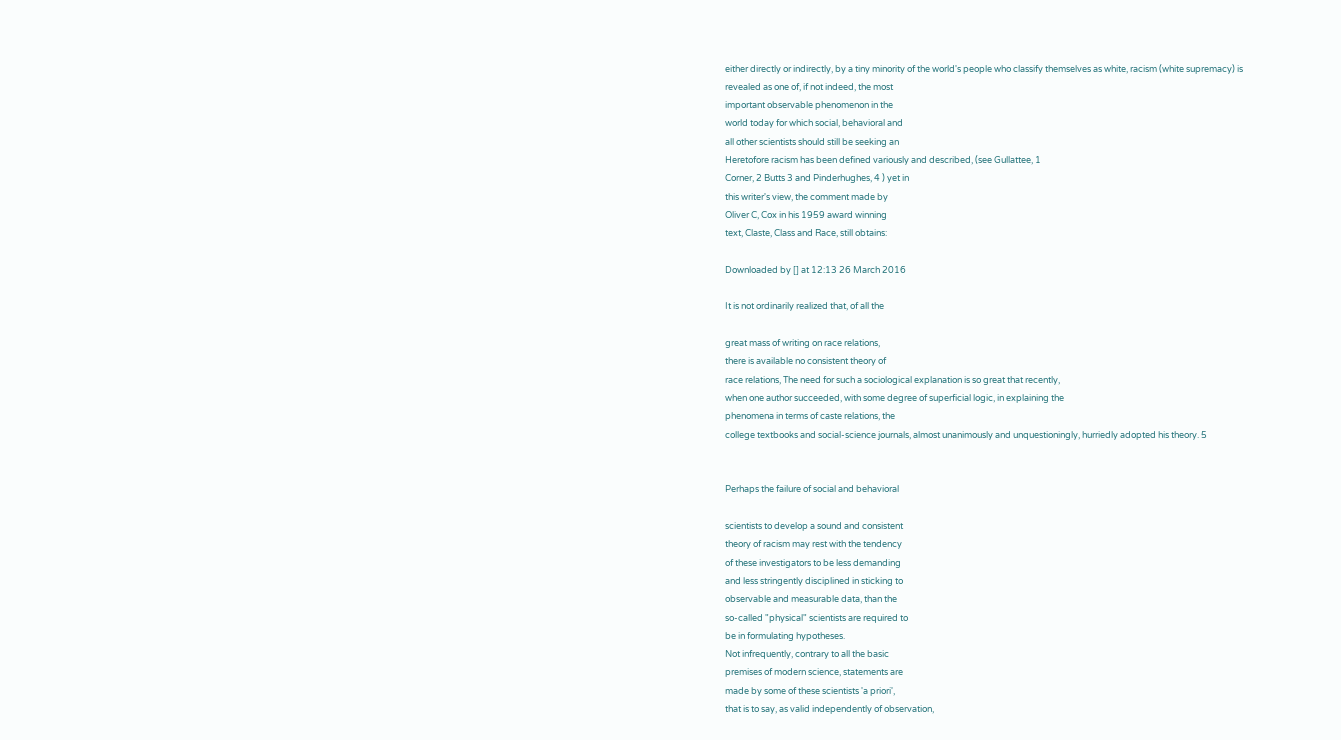either directly or indirectly, by a tiny minority of the world's people who classify themselves as white, racism (white supremacy) is
revealed as one of, if not indeed, the most
important observable phenomenon in the
world today for which social, behavioral and
all other scientists should still be seeking an
Heretofore racism has been defined variously and described, (see Gullattee, 1
Corner, 2 Butts 3 and Pinderhughes, 4 ) yet in
this writer's view, the comment made by
Oliver C, Cox in his 1959 award winning
text, Claste, Class and Race, still obtains:

Downloaded by [] at 12:13 26 March 2016

It is not ordinarily realized that, of all the

great mass of writing on race relations,
there is available no consistent theory of
race relations, The need for such a sociological explanation is so great that recently,
when one author succeeded, with some degree of superficial logic, in explaining the
phenomena in terms of caste relations, the
college textbooks and social-science journals, almost unanimously and unquestioningly, hurriedly adopted his theory. 5


Perhaps the failure of social and behavioral

scientists to develop a sound and consistent
theory of racism may rest with the tendency
of these investigators to be less demanding
and less stringently disciplined in sticking to
observable and measurable data, than the
so-called "physical" scientists are required to
be in formulating hypotheses.
Not infrequently, contrary to all the basic
premises of modern science, statements are
made by some of these scientists 'a priori',
that is to say, as valid independently of observation,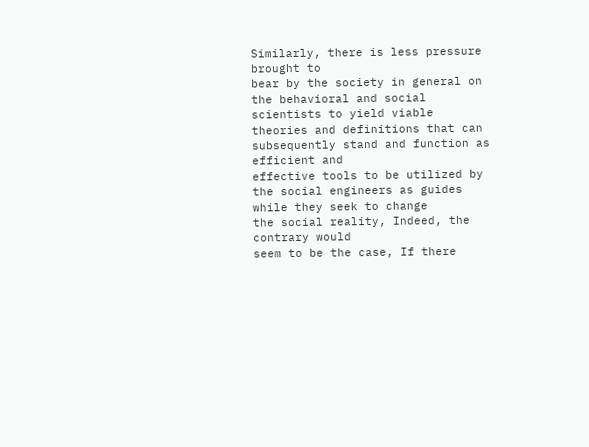Similarly, there is less pressure brought to
bear by the society in general on the behavioral and social scientists to yield viable
theories and definitions that can subsequently stand and function as efficient and
effective tools to be utilized by the social engineers as guides while they seek to change
the social reality, Indeed, the contrary would
seem to be the case, If there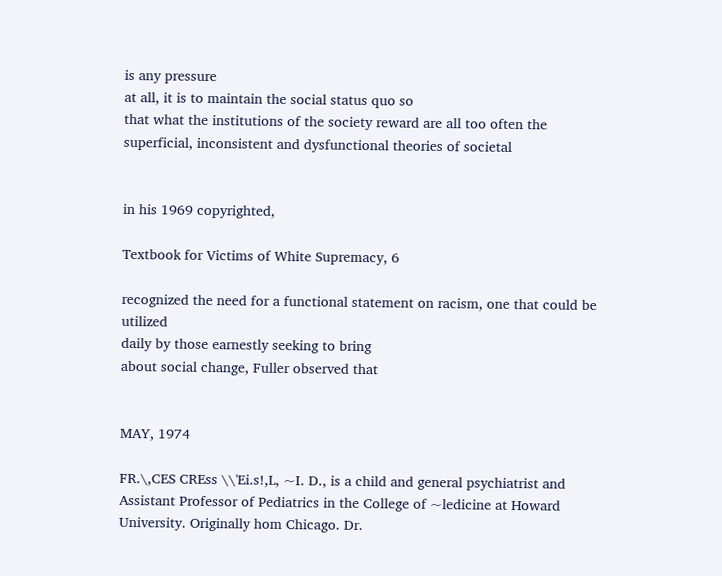is any pressure
at all, it is to maintain the social status quo so
that what the institutions of the society reward are all too often the superficial, inconsistent and dysfunctional theories of societal


in his 1969 copyrighted,

Textbook for Victims of White Supremacy, 6

recognized the need for a functional statement on racism, one that could be utilized
daily by those earnestly seeking to bring
about social change, Fuller observed that


MAY, 1974

FR.\,CES CREss \\'Ei.s!,L, ~I. D., is a child and general psychiatrist and Assistant Professor of Pediatrics in the College of ~ledicine at Howard University. Originally hom Chicago. Dr.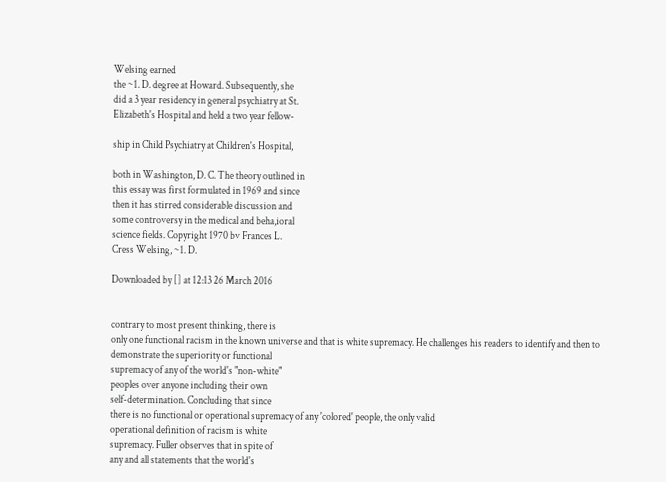Welsing earned
the ~1. D. degree at Howard. Subsequently, she
did a 3 year residency in general psychiatry at St.
Elizabeth's Hospital and held a two year fellow-

ship in Child Psychiatry at Children's Hospital,

both in Washington, D. C. The theory outlined in
this essay was first formulated in 1969 and since
then it has stirred considerable discussion and
some controversy in the medical and beha,ioral
science fields. Copyright 1970 bv Frances L.
Cress Welsing, ~1. D.

Downloaded by [] at 12:13 26 March 2016


contrary to most present thinking, there is
only one functional racism in the known universe and that is white supremacy. He challenges his readers to identify and then to
demonstrate the superiority or functional
supremacy of any of the world's "non-white"
peoples over anyone including their own
self-determination. Concluding that since
there is no functional or operational supremacy of any 'colored' people, the only valid
operational definition of racism is white
supremacy. Fuller observes that in spite of
any and all statements that the world's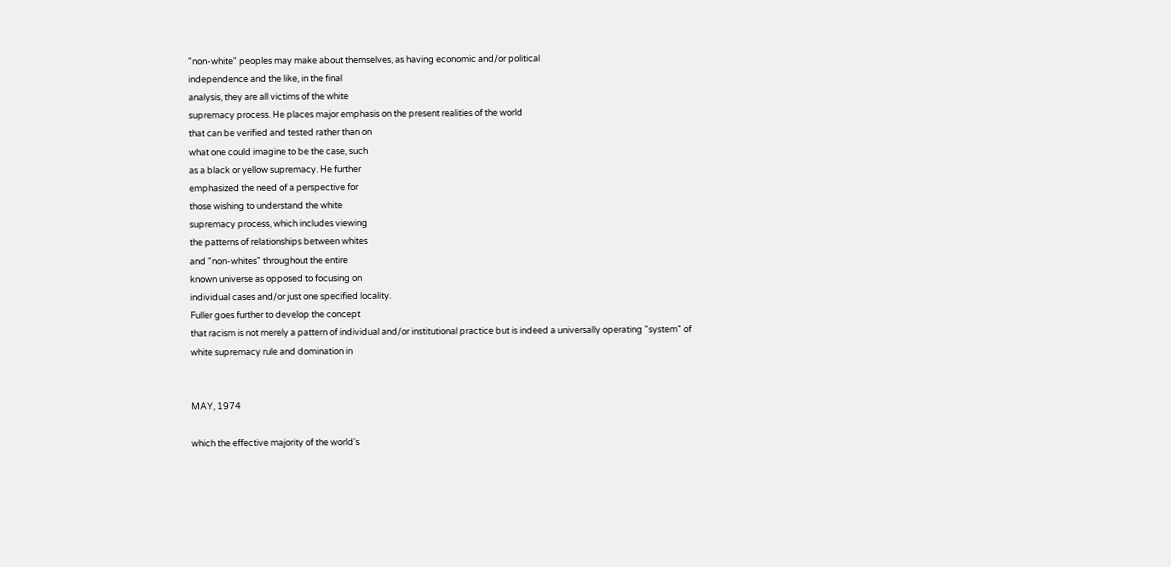"non-white" peoples may make about themselves, as having economic and/or political
independence and the like, in the final
analysis, they are all victims of the white
supremacy process. He places major emphasis on the present realities of the world
that can be verified and tested rather than on
what one could imagine to be the case, such
as a black or yellow supremacy. He further
emphasized the need of a perspective for
those wishing to understand the white
supremacy process, which includes viewing
the patterns of relationships between whites
and "non-whites" throughout the entire
known universe as opposed to focusing on
individual cases and/or just one specified locality.
Fuller goes further to develop the concept
that racism is not merely a pattern of individual and/or institutional practice but is indeed a universally operating "system" of
white supremacy rule and domination in


MAY, 1974

which the effective majority of the world's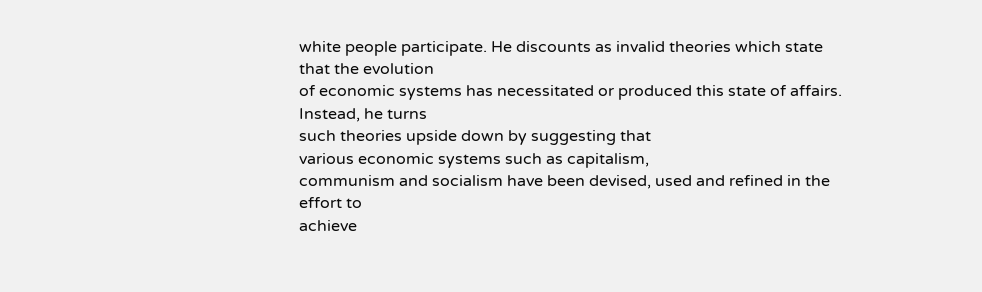white people participate. He discounts as invalid theories which state that the evolution
of economic systems has necessitated or produced this state of affairs. Instead, he turns
such theories upside down by suggesting that
various economic systems such as capitalism,
communism and socialism have been devised, used and refined in the effort to
achieve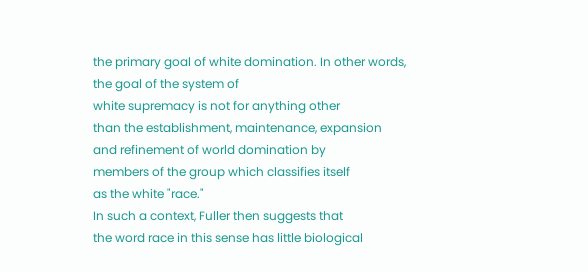the primary goal of white domination. In other words, the goal of the system of
white supremacy is not for anything other
than the establishment, maintenance, expansion and refinement of world domination by
members of the group which classifies itself
as the white "race."
In such a context, Fuller then suggests that
the word race in this sense has little biological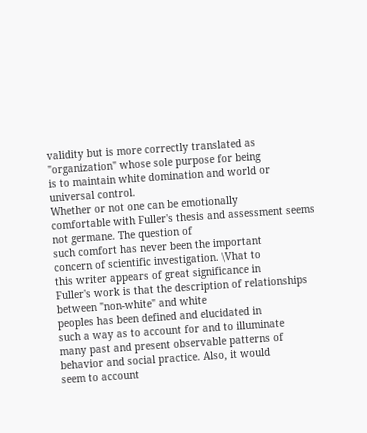validity but is more correctly translated as
"organization" whose sole purpose for being
is to maintain white domination and world or
universal control.
Whether or not one can be emotionally
comfortable with Fuller's thesis and assessment seems not germane. The question of
such comfort has never been the important
concern of scientific investigation. \Vhat to
this writer appears of great significance in
Fuller's work is that the description of relationships between "non-white" and white
peoples has been defined and elucidated in
such a way as to account for and to illuminate
many past and present observable patterns of
behavior and social practice. Also, it would
seem to account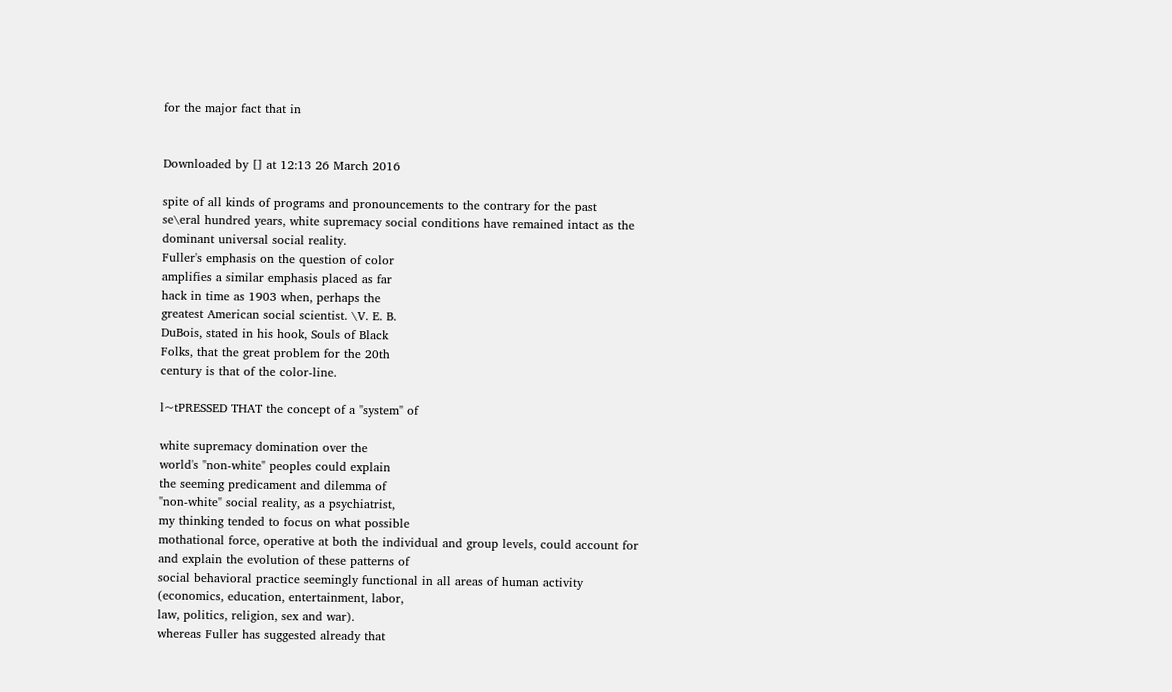for the major fact that in


Downloaded by [] at 12:13 26 March 2016

spite of all kinds of programs and pronouncements to the contrary for the past
se\eral hundred years, white supremacy social conditions have remained intact as the
dominant universal social reality.
Fuller's emphasis on the question of color
amplifies a similar emphasis placed as far
hack in time as 1903 when, perhaps the
greatest American social scientist. \V. E. B.
DuBois, stated in his hook, Souls of Black
Folks, that the great problem for the 20th
century is that of the color-line.

l~tPRESSED THAT the concept of a "system" of

white supremacy domination over the
world's "non-white" peoples could explain
the seeming predicament and dilemma of
"non-white" social reality, as a psychiatrist,
my thinking tended to focus on what possible
mothational force, operative at both the individual and group levels, could account for
and explain the evolution of these patterns of
social behavioral practice seemingly functional in all areas of human activity
(economics, education, entertainment, labor,
law, politics, religion, sex and war).
whereas Fuller has suggested already that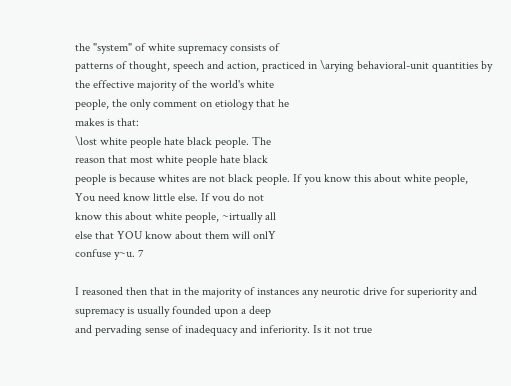the "system" of white supremacy consists of
patterns of thought, speech and action, practiced in \arying behavioral-unit quantities by
the effective majority of the world's white
people, the only comment on etiology that he
makes is that:
\lost white people hate black people. The
reason that most white people hate black
people is because whites are not black people. If you know this about white people,
You need know little else. If vou do not
know this about white people, ~irtually all
else that YOU know about them will onlY
confuse y~u. 7

I reasoned then that in the majority of instances any neurotic drive for superiority and
supremacy is usually founded upon a deep
and pervading sense of inadequacy and inferiority. Is it not true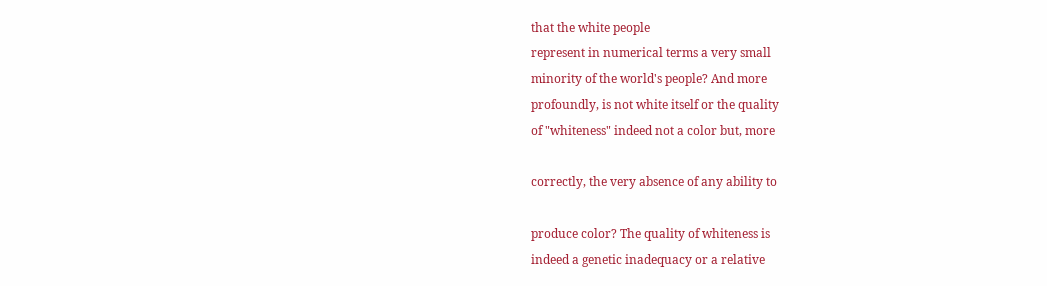that the white people
represent in numerical terms a very small
minority of the world's people? And more
profoundly, is not white itself or the quality
of "whiteness" indeed not a color but, more

correctly, the very absence of any ability to

produce color? The quality of whiteness is
indeed a genetic inadequacy or a relative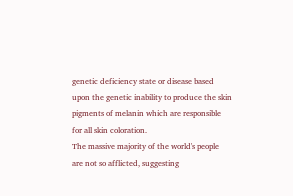genetic deficiency state or disease based
upon the genetic inability to produce the skin
pigments of melanin which are responsible
for all skin coloration.
The massive majority of the world's people
are not so afflicted, suggesting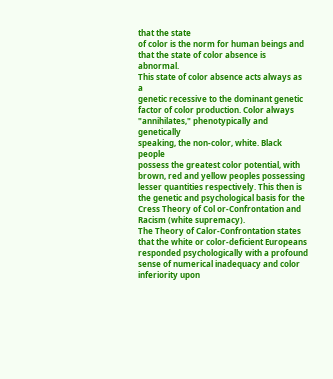that the state
of color is the norm for human beings and
that the state of color absence is abnormal.
This state of color absence acts always as a
genetic recessive to the dominant genetic
factor of color production. Color always "annihilates," phenotypically and genetically
speaking, the non-color, white. Black people
possess the greatest color potential, with
brown, red and yellow peoples possessing
lesser quantities respectively. This then is
the genetic and psychological basis for the
Cress Theory of Col or-Confrontation and Racism (white supremacy).
The Theory of Calor-Confrontation states
that the white or color-deficient Europeans
responded psychologically with a profound
sense of numerical inadequacy and color inferiority upon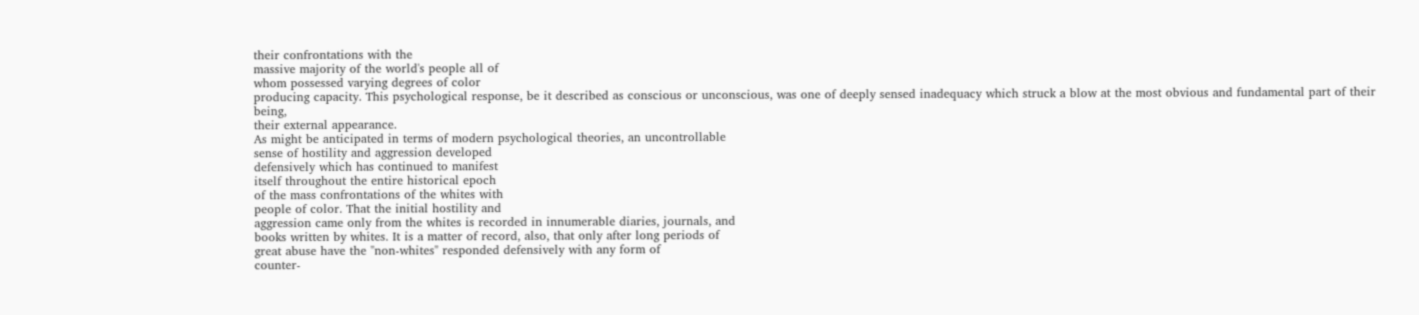their confrontations with the
massive majority of the world's people all of
whom possessed varying degrees of color
producing capacity. This psychological response, be it described as conscious or unconscious, was one of deeply sensed inadequacy which struck a blow at the most obvious and fundamental part of their being,
their external appearance.
As might be anticipated in terms of modern psychological theories, an uncontrollable
sense of hostility and aggression developed
defensively which has continued to manifest
itself throughout the entire historical epoch
of the mass confrontations of the whites with
people of color. That the initial hostility and
aggression came only from the whites is recorded in innumerable diaries, journals, and
books written by whites. It is a matter of record, also, that only after long periods of
great abuse have the "non-whites" responded defensively with any form of
counter-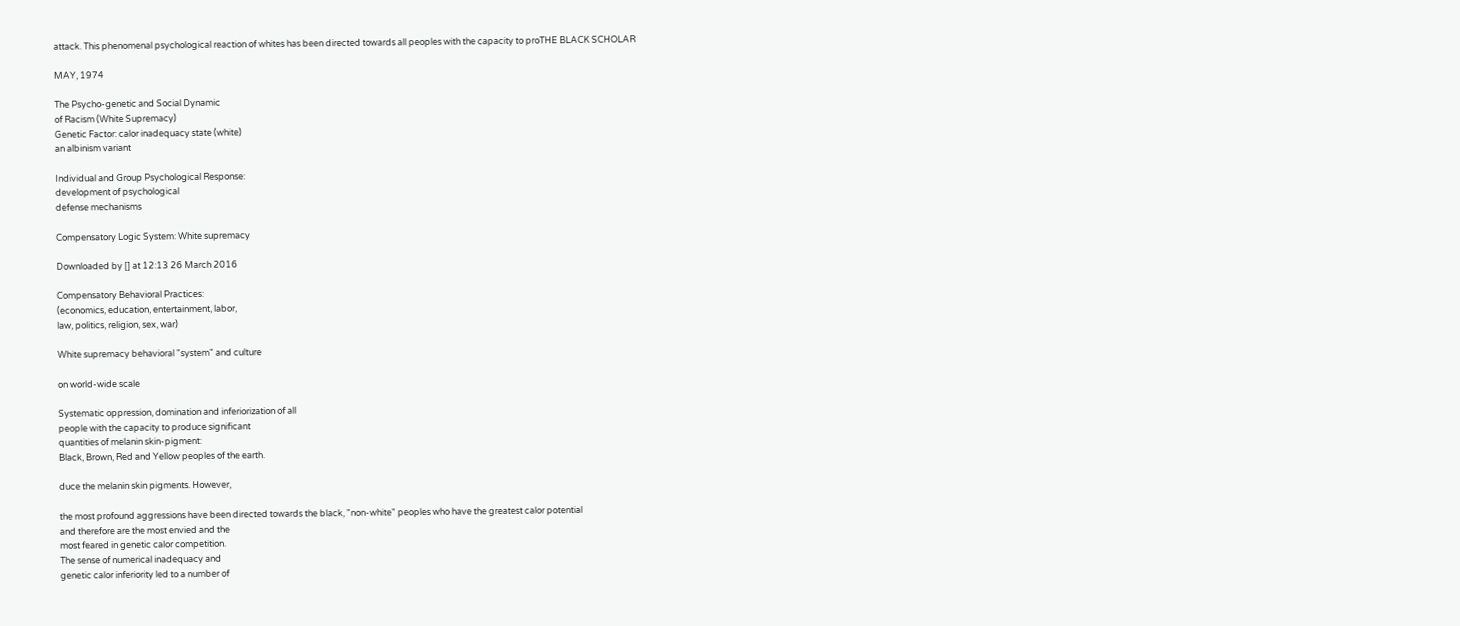attack. This phenomenal psychological reaction of whites has been directed towards all peoples with the capacity to proTHE BLACK SCHOLAR

MAY, 1974

The Psycho-genetic and Social Dynamic
of Racism (White Supremacy)
Genetic Factor: calor inadequacy state (white)
an albinism variant

Individual and Group Psychological Response:
development of psychological
defense mechanisms

Compensatory Logic System: White supremacy

Downloaded by [] at 12:13 26 March 2016

Compensatory Behavioral Practices:
(economics, education, entertainment, labor,
law, politics, religion, sex, war)

White supremacy behavioral "system" and culture

on world-wide scale

Systematic oppression, domination and inferiorization of all
people with the capacity to produce significant
quantities of melanin skin-pigment:
Black, Brown, Red and Yellow peoples of the earth.

duce the melanin skin pigments. However,

the most profound aggressions have been directed towards the black, "non-white" peoples who have the greatest calor potential
and therefore are the most envied and the
most feared in genetic calor competition.
The sense of numerical inadequacy and
genetic calor inferiority led to a number of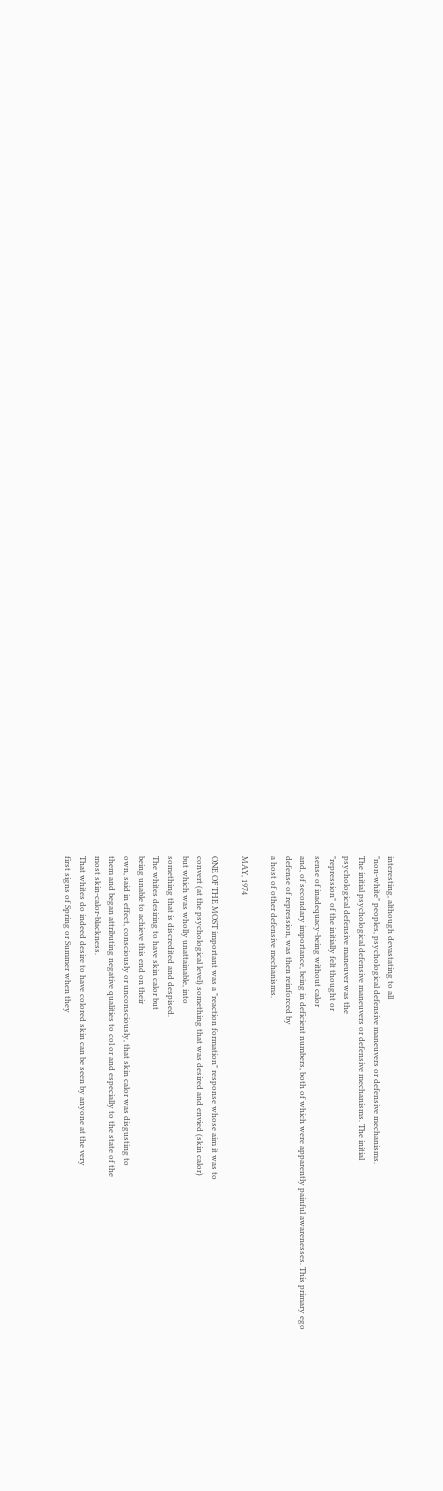interesting, although devastating to all
"non-white" peoples, psychological defensive maneuvers or defensive mechanisms.
The initial psychological defensive maneuvers or defensive mechanisms. The initial
psychological defensive maneuver was the
"repression" of the initially felt thought or
sense of inadequacy-being without calor
and, of secondary importance, being in deficient numbers, both of which were apparently painful awarenesses. This primary ego
defense of repression, was then reinforced by
a host of other defensive mechanisms.

MAY, 1974

ONE OF THE MOST important was a "reaction formation" response whose aim it was to
convert (at the psychological level) something that was desired and envied (skin calor)
but which was wholly unattainable, into
something that is discredited and despised.
The whites desiring to have skin calor but
being unable to achieve this end on their
own, said in effect, consciously or unconsciously, that skin calor was disgusting to
them and began attributing negative qualities to col or and especially to the state of the
most skin-calor-blackness.
That whites do indeed desire to have colored skin can be seen by anyone at the very
first signs of Spring or Summer when they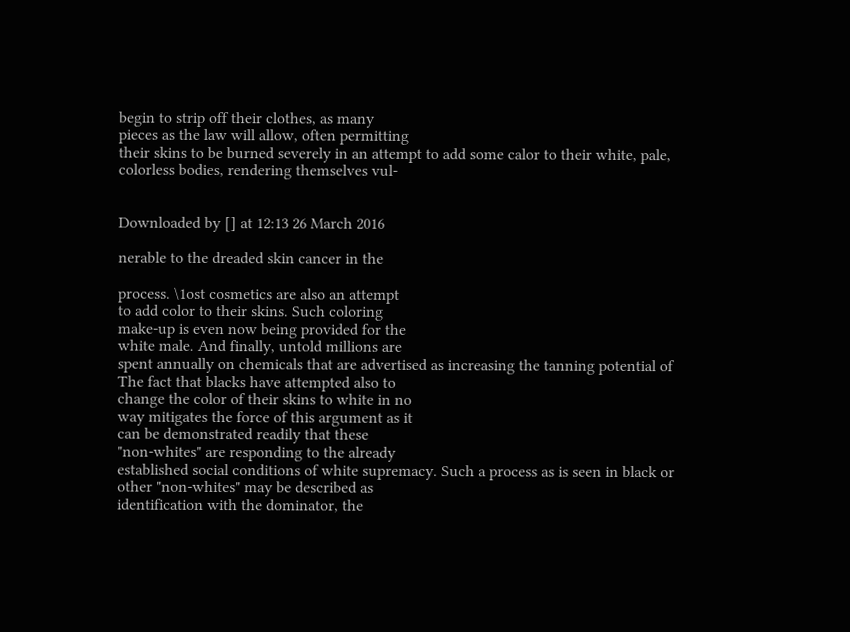begin to strip off their clothes, as many
pieces as the law will allow, often permitting
their skins to be burned severely in an attempt to add some calor to their white, pale,
colorless bodies, rendering themselves vul-


Downloaded by [] at 12:13 26 March 2016

nerable to the dreaded skin cancer in the

process. \1ost cosmetics are also an attempt
to add color to their skins. Such coloring
make-up is even now being provided for the
white male. And finally, untold millions are
spent annually on chemicals that are advertised as increasing the tanning potential of
The fact that blacks have attempted also to
change the color of their skins to white in no
way mitigates the force of this argument as it
can be demonstrated readily that these
"non-whites" are responding to the already
established social conditions of white supremacy. Such a process as is seen in black or
other "non-whites" may be described as
identification with the dominator, the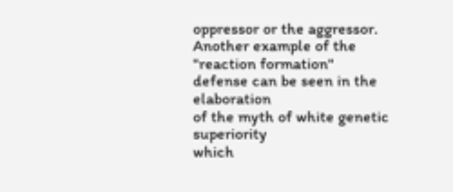oppressor or the aggressor.
Another example of the "reaction formation" defense can be seen in the elaboration
of the myth of white genetic superiority
which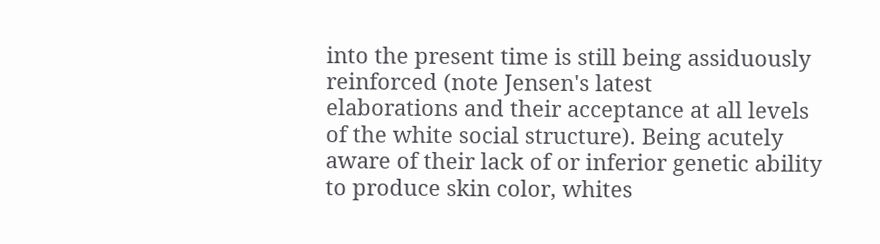into the present time is still being assiduously reinforced (note Jensen's latest
elaborations and their acceptance at all levels
of the white social structure). Being acutely
aware of their lack of or inferior genetic ability to produce skin color, whites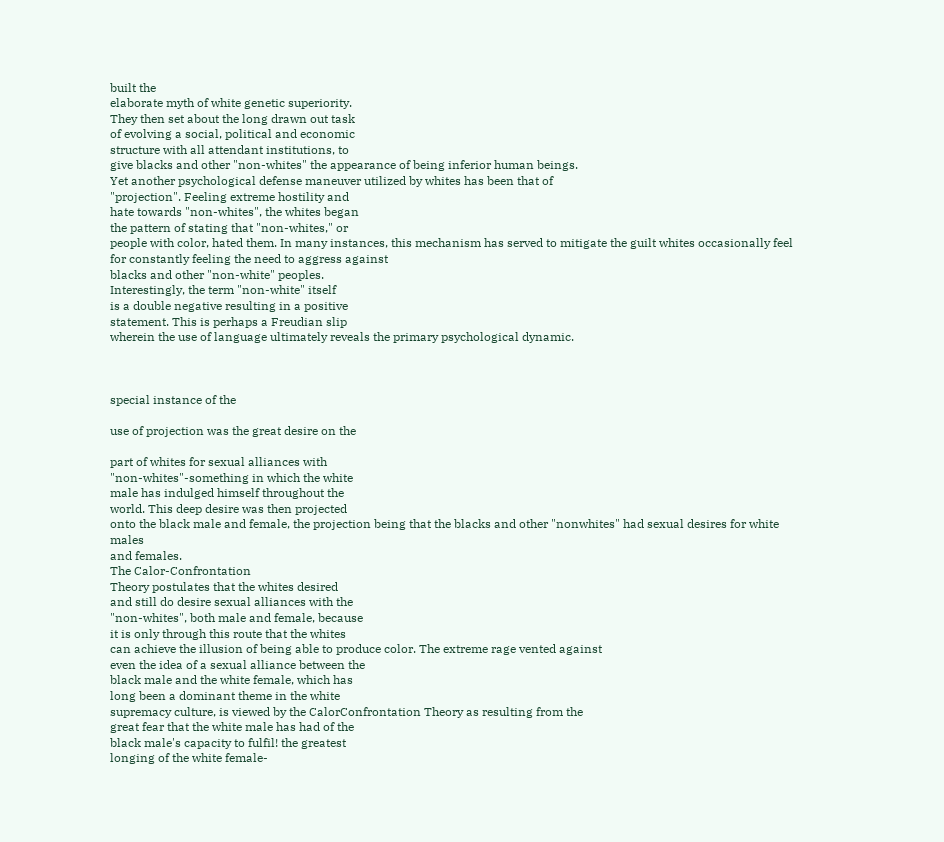built the
elaborate myth of white genetic superiority.
They then set about the long drawn out task
of evolving a social, political and economic
structure with all attendant institutions, to
give blacks and other "non-whites" the appearance of being inferior human beings.
Yet another psychological defense maneuver utilized by whites has been that of
"projection". Feeling extreme hostility and
hate towards "non-whites", the whites began
the pattern of stating that "non-whites," or
people with color, hated them. In many instances, this mechanism has served to mitigate the guilt whites occasionally feel for constantly feeling the need to aggress against
blacks and other "non-white" peoples.
Interestingly, the term "non-white" itself
is a double negative resulting in a positive
statement. This is perhaps a Freudian slip
wherein the use of language ultimately reveals the primary psychological dynamic.



special instance of the

use of projection was the great desire on the

part of whites for sexual alliances with
"non-whites"-something in which the white
male has indulged himself throughout the
world. This deep desire was then projected
onto the black male and female, the projection being that the blacks and other "nonwhites" had sexual desires for white males
and females.
The Calor-Confrontation
Theory postulates that the whites desired
and still do desire sexual alliances with the
"non-whites", both male and female, because
it is only through this route that the whites
can achieve the illusion of being able to produce color. The extreme rage vented against
even the idea of a sexual alliance between the
black male and the white female, which has
long been a dominant theme in the white
supremacy culture, is viewed by the CalorConfrontation Theory as resulting from the
great fear that the white male has had of the
black male's capacity to fulfil! the greatest
longing of the white female-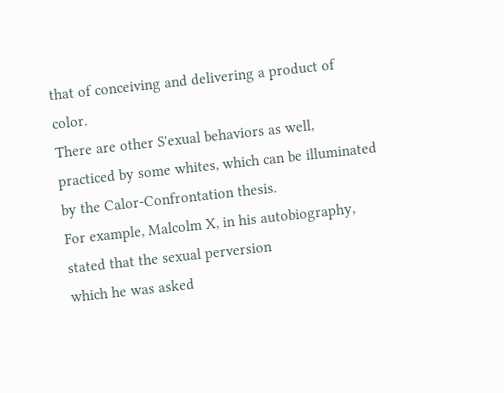that of conceiving and delivering a product of color.
There are other S'exual behaviors as well,
practiced by some whites, which can be illuminated by the Calor-Confrontation thesis.
For example, Malcolm X, in his autobiography, stated that the sexual perversion
which he was asked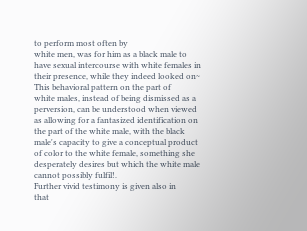to perform most often by
white men, was for him as a black male to
have sexual intercourse with white females in
their presence, while they indeed looked on~
This behavioral pattern on the part of
white males, instead of being dismissed as a
perversion, can be understood when viewed
as allowing for a fantasized identification on
the part of the white male, with the black
male's capacity to give a conceptual product
of color to the white female, something she
desperately desires but which the white male
cannot possibly fulfil!.
Further vivid testimony is given also in
that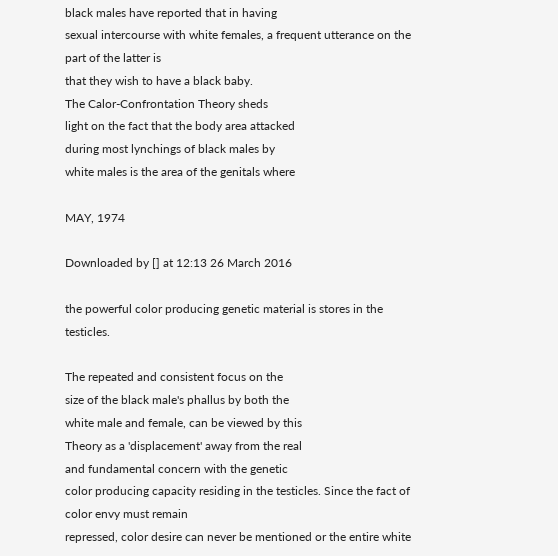black males have reported that in having
sexual intercourse with white females, a frequent utterance on the part of the latter is
that they wish to have a black baby.
The Calor-Confrontation Theory sheds
light on the fact that the body area attacked
during most lynchings of black males by
white males is the area of the genitals where

MAY, 1974

Downloaded by [] at 12:13 26 March 2016

the powerful color producing genetic material is stores in the testicles.

The repeated and consistent focus on the
size of the black male's phallus by both the
white male and female, can be viewed by this
Theory as a 'displacement' away from the real
and fundamental concern with the genetic
color producing capacity residing in the testicles. Since the fact of color envy must remain
repressed, color desire can never be mentioned or the entire white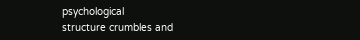psychological
structure crumbles and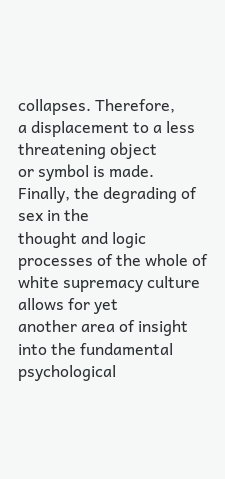collapses. Therefore,
a displacement to a less threatening object
or symbol is made.
Finally, the degrading of sex in the
thought and logic processes of the whole of
white supremacy culture allows for yet
another area of insight into the fundamental
psychological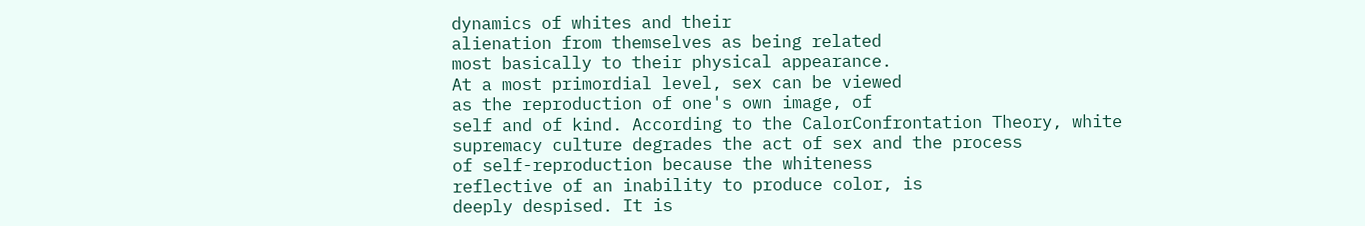dynamics of whites and their
alienation from themselves as being related
most basically to their physical appearance.
At a most primordial level, sex can be viewed
as the reproduction of one's own image, of
self and of kind. According to the CalorConfrontation Theory, white supremacy culture degrades the act of sex and the process
of self-reproduction because the whiteness
reflective of an inability to produce color, is
deeply despised. It is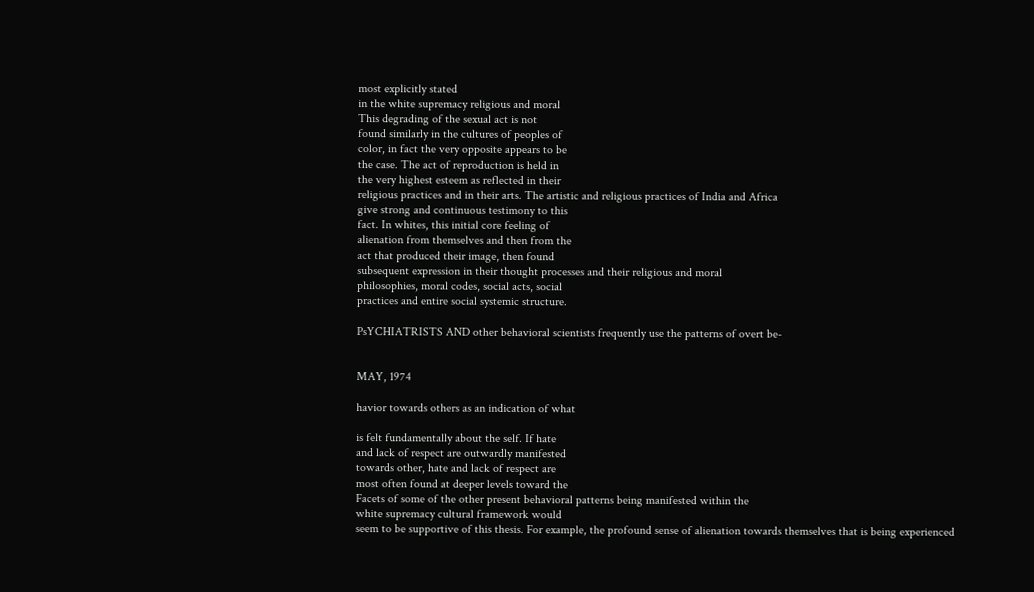most explicitly stated
in the white supremacy religious and moral
This degrading of the sexual act is not
found similarly in the cultures of peoples of
color, in fact the very opposite appears to be
the case. The act of reproduction is held in
the very highest esteem as reflected in their
religious practices and in their arts. The artistic and religious practices of India and Africa
give strong and continuous testimony to this
fact. In whites, this initial core feeling of
alienation from themselves and then from the
act that produced their image, then found
subsequent expression in their thought processes and their religious and moral
philosophies, moral codes, social acts, social
practices and entire social systemic structure.

PsYCHIATRISTS AND other behavioral scientists frequently use the patterns of overt be-


MAY, 1974

havior towards others as an indication of what

is felt fundamentally about the self. If hate
and lack of respect are outwardly manifested
towards other, hate and lack of respect are
most often found at deeper levels toward the
Facets of some of the other present behavioral patterns being manifested within the
white supremacy cultural framework would
seem to be supportive of this thesis. For example, the profound sense of alienation towards themselves that is being experienced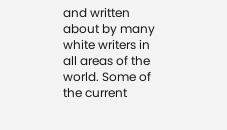and written about by many white writers in
all areas of the world. Some of the current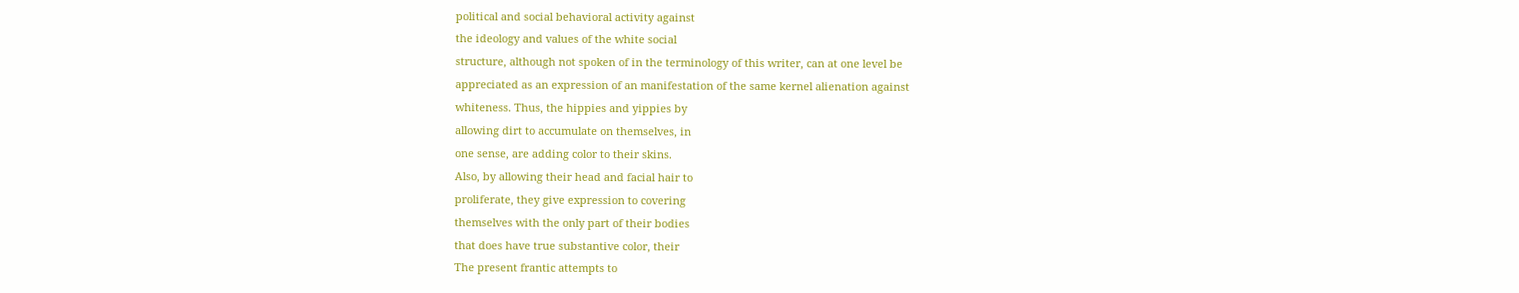political and social behavioral activity against
the ideology and values of the white social
structure, although not spoken of in the terminology of this writer, can at one level be
appreciated as an expression of an manifestation of the same kernel alienation against
whiteness. Thus, the hippies and yippies by
allowing dirt to accumulate on themselves, in
one sense, are adding color to their skins.
Also, by allowing their head and facial hair to
proliferate, they give expression to covering
themselves with the only part of their bodies
that does have true substantive color, their
The present frantic attempts to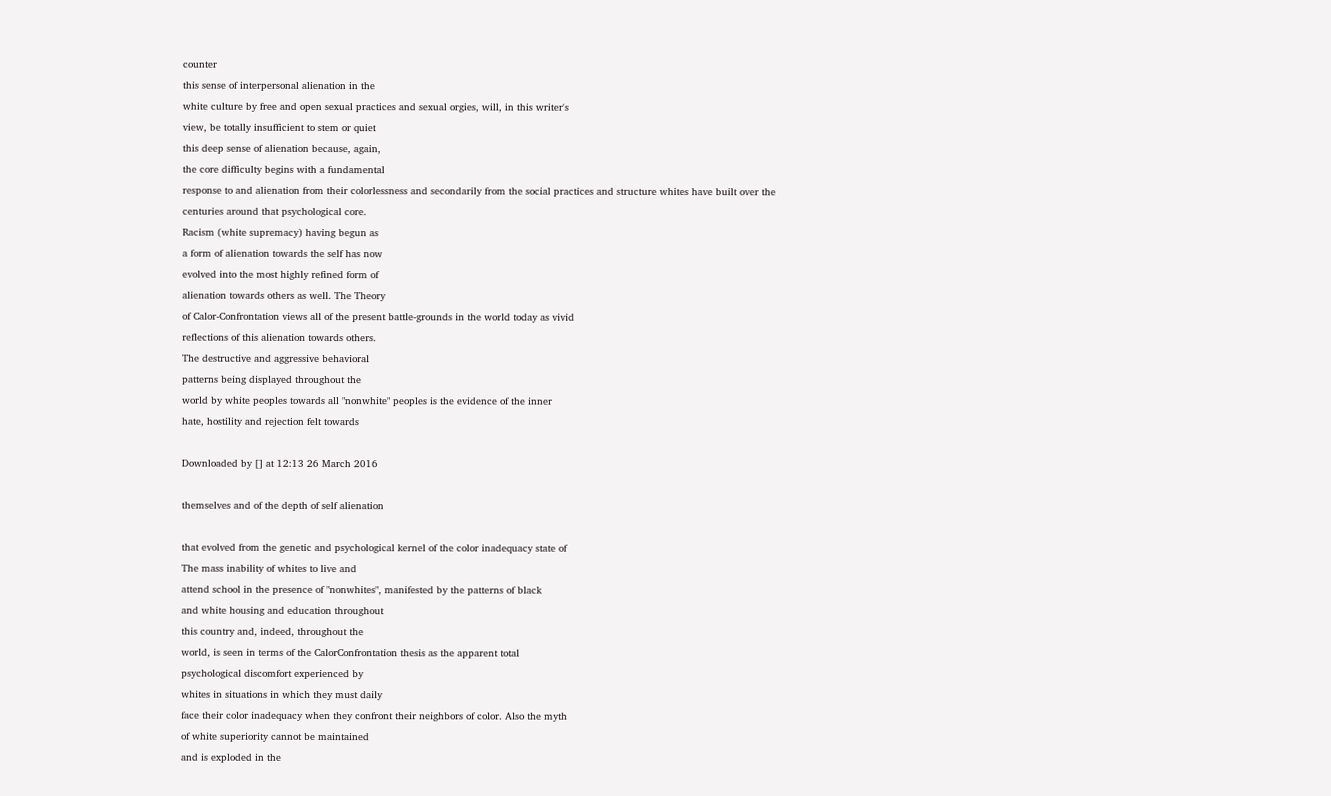counter
this sense of interpersonal alienation in the
white culture by free and open sexual practices and sexual orgies, will, in this writer's
view, be totally insufficient to stem or quiet
this deep sense of alienation because, again,
the core difficulty begins with a fundamental
response to and alienation from their colorlessness and secondarily from the social practices and structure whites have built over the
centuries around that psychological core.
Racism (white supremacy) having begun as
a form of alienation towards the self has now
evolved into the most highly refined form of
alienation towards others as well. The Theory
of Calor-Confrontation views all of the present battle-grounds in the world today as vivid
reflections of this alienation towards others.
The destructive and aggressive behavioral
patterns being displayed throughout the
world by white peoples towards all "nonwhite" peoples is the evidence of the inner
hate, hostility and rejection felt towards

Downloaded by [] at 12:13 26 March 2016

themselves and of the depth of self alienation

that evolved from the genetic and psychological kernel of the color inadequacy state of
The mass inability of whites to live and
attend school in the presence of "nonwhites", manifested by the patterns of black
and white housing and education throughout
this country and, indeed, throughout the
world, is seen in terms of the CalorConfrontation thesis as the apparent total
psychological discomfort experienced by
whites in situations in which they must daily
face their color inadequacy when they confront their neighbors of color. Also the myth
of white superiority cannot be maintained
and is exploded in the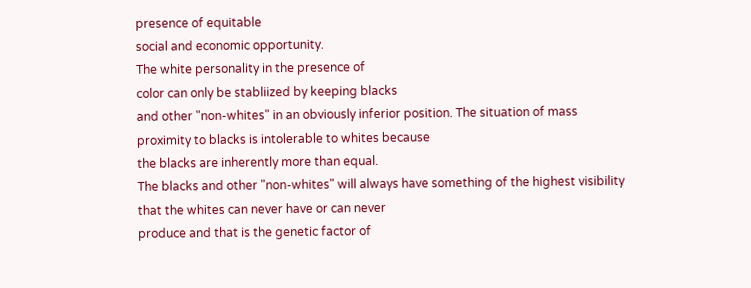presence of equitable
social and economic opportunity.
The white personality in the presence of
color can only be stabliized by keeping blacks
and other "non-whites" in an obviously inferior position. The situation of mass proximity to blacks is intolerable to whites because
the blacks are inherently more than equal.
The blacks and other "non-whites" will always have something of the highest visibility
that the whites can never have or can never
produce and that is the genetic factor of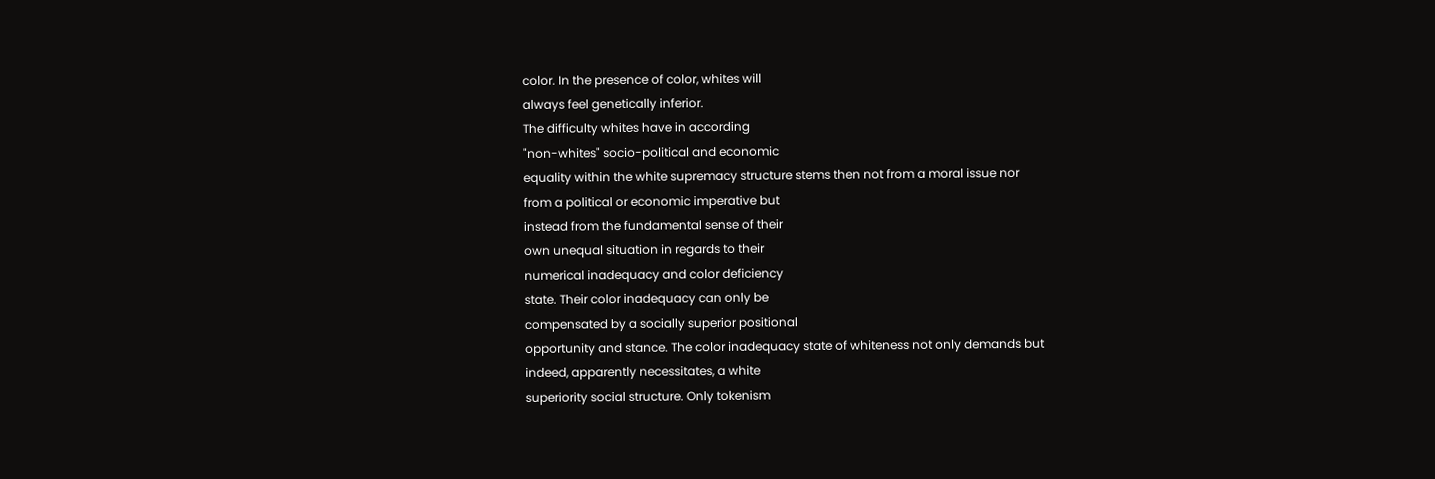color. In the presence of color, whites will
always feel genetically inferior.
The difficulty whites have in according
"non-whites" socio-political and economic
equality within the white supremacy structure stems then not from a moral issue nor
from a political or economic imperative but
instead from the fundamental sense of their
own unequal situation in regards to their
numerical inadequacy and color deficiency
state. Their color inadequacy can only be
compensated by a socially superior positional
opportunity and stance. The color inadequacy state of whiteness not only demands but
indeed, apparently necessitates, a white
superiority social structure. Only tokenism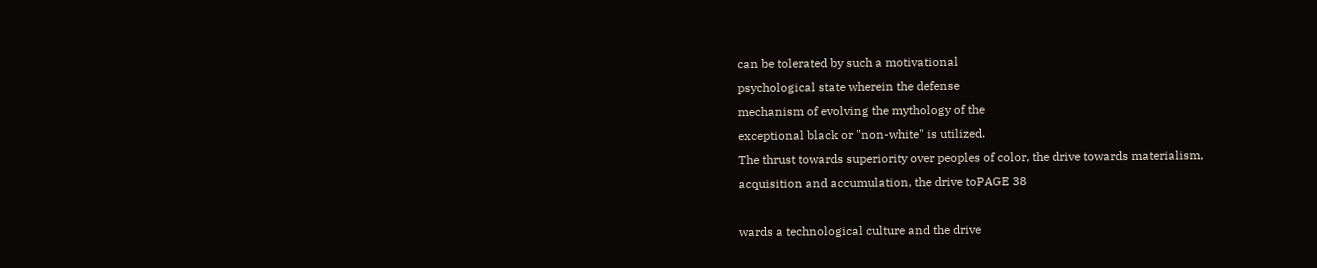can be tolerated by such a motivational
psychological state wherein the defense
mechanism of evolving the mythology of the
exceptional black or "non-white" is utilized.
The thrust towards superiority over peoples of color, the drive towards materialism,
acquisition and accumulation, the drive toPAGE 38

wards a technological culture and the drive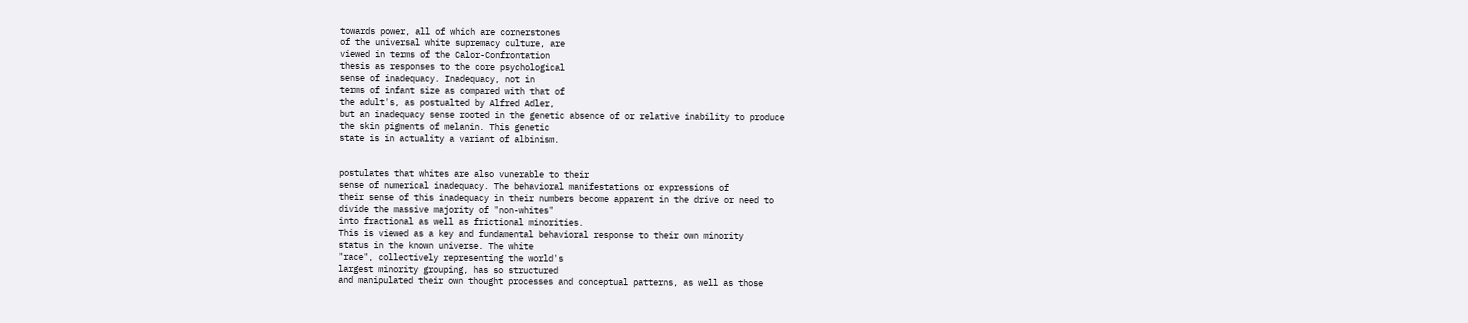towards power, all of which are cornerstones
of the universal white supremacy culture, are
viewed in terms of the Calor-Confrontation
thesis as responses to the core psychological
sense of inadequacy. Inadequacy, not in
terms of infant size as compared with that of
the adult's, as postualted by Alfred Adler,
but an inadequacy sense rooted in the genetic absence of or relative inability to produce
the skin pigments of melanin. This genetic
state is in actuality a variant of albinism.


postulates that whites are also vunerable to their
sense of numerical inadequacy. The behavioral manifestations or expressions of
their sense of this inadequacy in their numbers become apparent in the drive or need to
divide the massive majority of "non-whites"
into fractional as well as frictional minorities.
This is viewed as a key and fundamental behavioral response to their own minority
status in the known universe. The white
"race", collectively representing the world's
largest minority grouping, has so structured
and manipulated their own thought processes and conceptual patterns, as well as those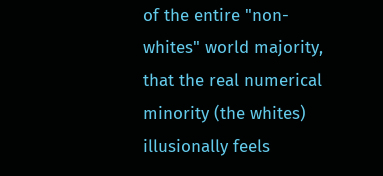of the entire "non-whites" world majority,
that the real numerical minority (the whites)
illusionally feels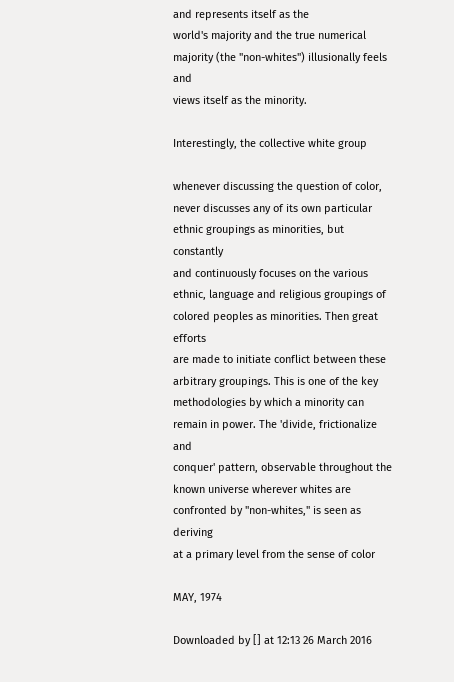and represents itself as the
world's majority and the true numerical majority (the "non-whites") illusionally feels and
views itself as the minority.

Interestingly, the collective white group

whenever discussing the question of color,
never discusses any of its own particular ethnic groupings as minorities, but constantly
and continuously focuses on the various ethnic, language and religious groupings of colored peoples as minorities. Then great efforts
are made to initiate conflict between these
arbitrary groupings. This is one of the key
methodologies by which a minority can remain in power. The 'divide, frictionalize and
conquer' pattern, observable throughout the
known universe wherever whites are confronted by "non-whites," is seen as deriving
at a primary level from the sense of color

MAY, 1974

Downloaded by [] at 12:13 26 March 2016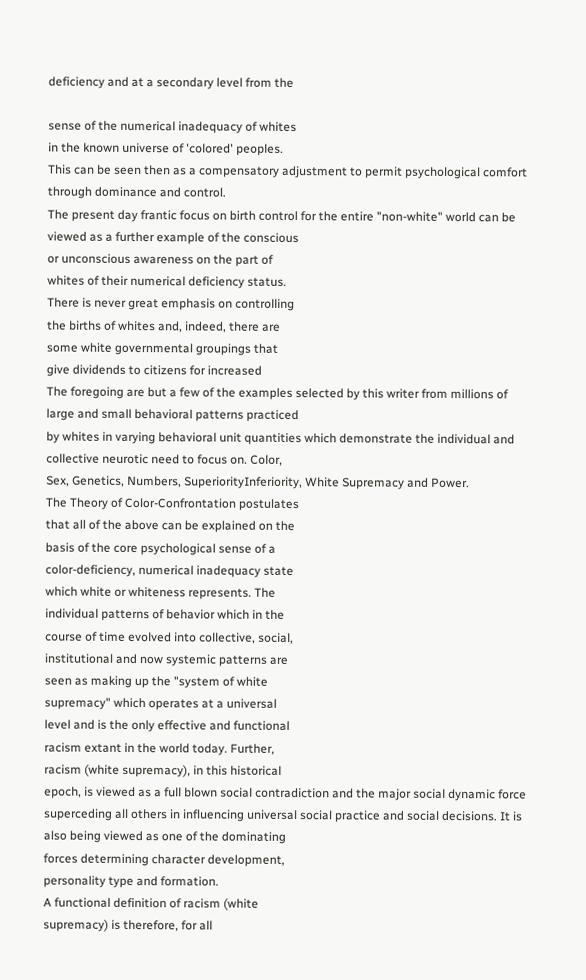deficiency and at a secondary level from the

sense of the numerical inadequacy of whites
in the known universe of 'colored' peoples.
This can be seen then as a compensatory adjustment to permit psychological comfort
through dominance and control.
The present day frantic focus on birth control for the entire "non-white" world can be
viewed as a further example of the conscious
or unconscious awareness on the part of
whites of their numerical deficiency status.
There is never great emphasis on controlling
the births of whites and, indeed, there are
some white governmental groupings that
give dividends to citizens for increased
The foregoing are but a few of the examples selected by this writer from millions of
large and small behavioral patterns practiced
by whites in varying behavioral unit quantities which demonstrate the individual and
collective neurotic need to focus on. Color,
Sex, Genetics, Numbers, SuperiorityInferiority, White Supremacy and Power.
The Theory of Color-Confrontation postulates
that all of the above can be explained on the
basis of the core psychological sense of a
color-deficiency, numerical inadequacy state
which white or whiteness represents. The
individual patterns of behavior which in the
course of time evolved into collective, social,
institutional and now systemic patterns are
seen as making up the "system of white
supremacy" which operates at a universal
level and is the only effective and functional
racism extant in the world today. Further,
racism (white supremacy), in this historical
epoch, is viewed as a full blown social contradiction and the major social dynamic force
superceding all others in influencing universal social practice and social decisions. It is
also being viewed as one of the dominating
forces determining character development,
personality type and formation.
A functional definition of racism (white
supremacy) is therefore, for all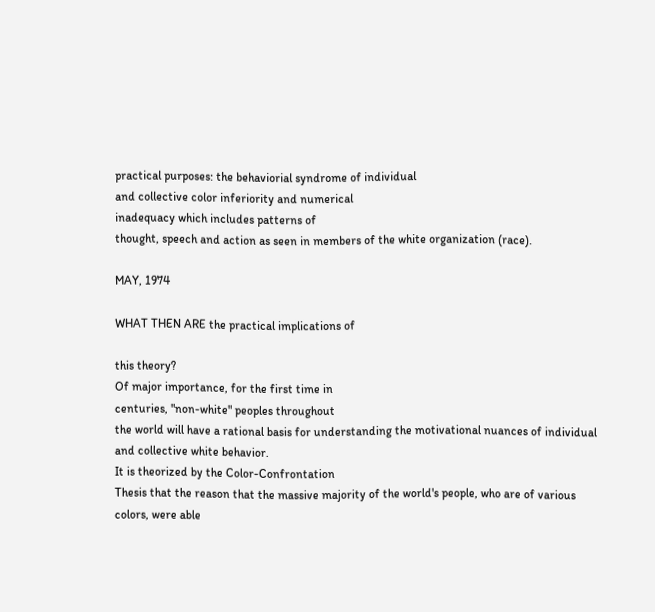practical purposes: the behaviorial syndrome of individual
and collective color inferiority and numerical
inadequacy which includes patterns of
thought, speech and action as seen in members of the white organization (race).

MAY, 1974

WHAT THEN ARE the practical implications of

this theory?
Of major importance, for the first time in
centuries, "non-white" peoples throughout
the world will have a rational basis for understanding the motivational nuances of individual and collective white behavior.
It is theorized by the Color-Confrontation
Thesis that the reason that the massive majority of the world's people, who are of various colors, were able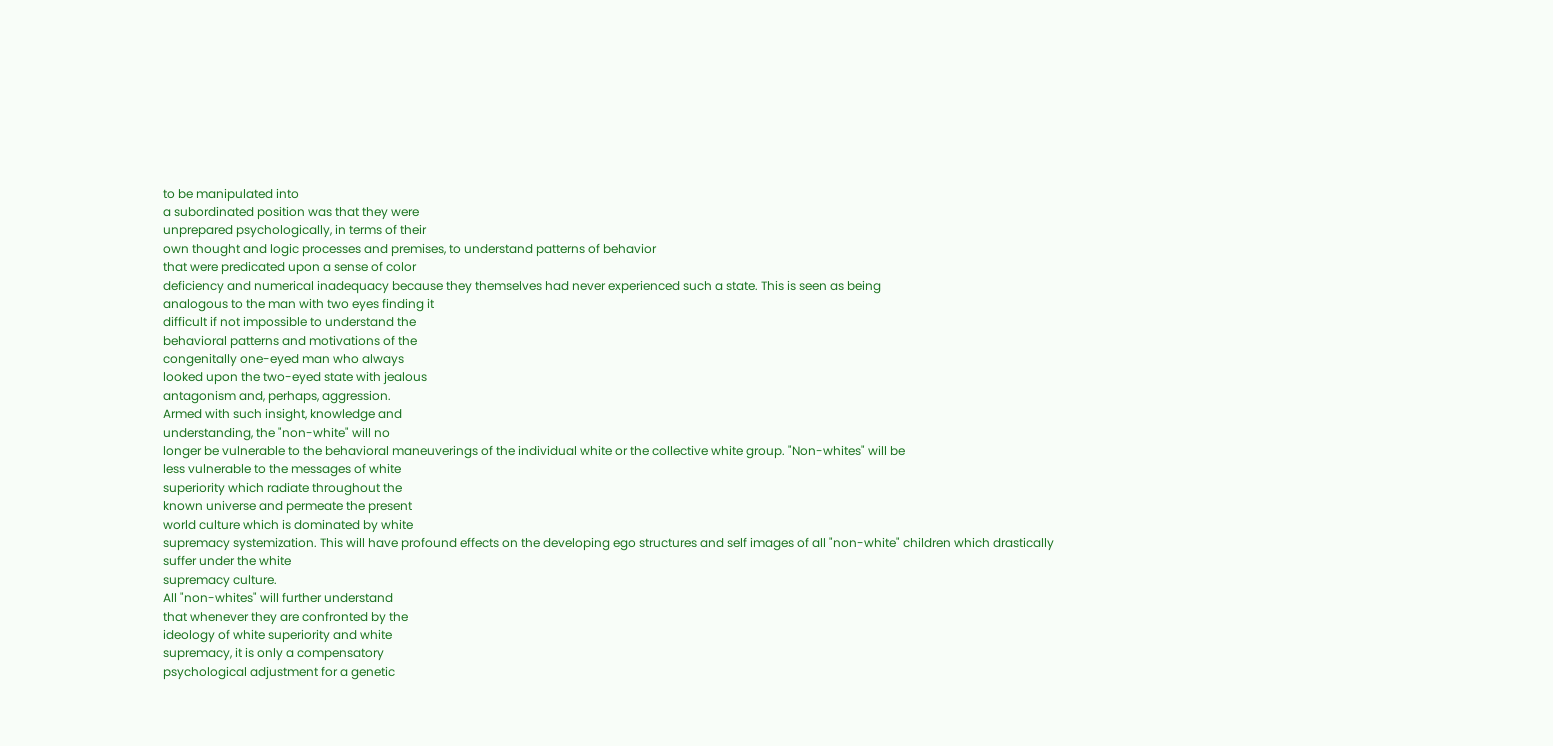to be manipulated into
a subordinated position was that they were
unprepared psychologically, in terms of their
own thought and logic processes and premises, to understand patterns of behavior
that were predicated upon a sense of color
deficiency and numerical inadequacy because they themselves had never experienced such a state. This is seen as being
analogous to the man with two eyes finding it
difficult if not impossible to understand the
behavioral patterns and motivations of the
congenitally one-eyed man who always
looked upon the two-eyed state with jealous
antagonism and, perhaps, aggression.
Armed with such insight, knowledge and
understanding, the "non-white" will no
longer be vulnerable to the behavioral maneuverings of the individual white or the collective white group. "Non-whites" will be
less vulnerable to the messages of white
superiority which radiate throughout the
known universe and permeate the present
world culture which is dominated by white
supremacy systemization. This will have profound effects on the developing ego structures and self images of all "non-white" children which drastically suffer under the white
supremacy culture.
All "non-whites" will further understand
that whenever they are confronted by the
ideology of white superiority and white
supremacy, it is only a compensatory
psychological adjustment for a genetic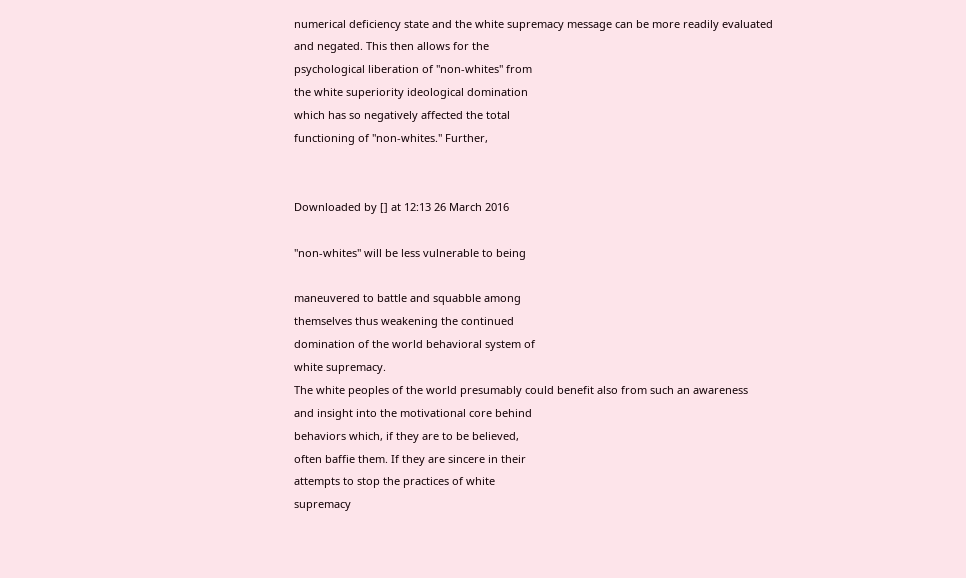numerical deficiency state and the white supremacy message can be more readily evaluated
and negated. This then allows for the
psychological liberation of "non-whites" from
the white superiority ideological domination
which has so negatively affected the total
functioning of "non-whites." Further,


Downloaded by [] at 12:13 26 March 2016

"non-whites" will be less vulnerable to being

maneuvered to battle and squabble among
themselves thus weakening the continued
domination of the world behavioral system of
white supremacy.
The white peoples of the world presumably could benefit also from such an awareness
and insight into the motivational core behind
behaviors which, if they are to be believed,
often baffie them. If they are sincere in their
attempts to stop the practices of white
supremacy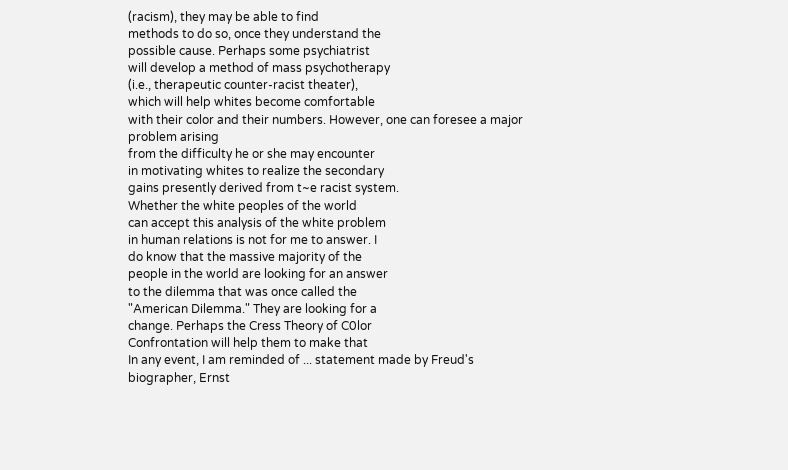(racism), they may be able to find
methods to do so, once they understand the
possible cause. Perhaps some psychiatrist
will develop a method of mass psychotherapy
(i.e., therapeutic counter-racist theater),
which will help whites become comfortable
with their color and their numbers. However, one can foresee a major problem arising
from the difficulty he or she may encounter
in motivating whites to realize the secondary
gains presently derived from t~e racist system.
Whether the white peoples of the world
can accept this analysis of the white problem
in human relations is not for me to answer. I
do know that the massive majority of the
people in the world are looking for an answer
to the dilemma that was once called the
"American Dilemma." They are looking for a
change. Perhaps the Cress Theory of C0lor
Confrontation will help them to make that
In any event, I am reminded of ... statement made by Freud's biographer, Ernst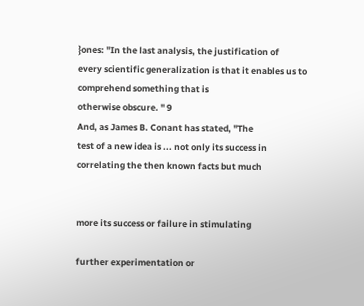}ones: "In the last analysis, the justification of
every scientific generalization is that it enables us to comprehend something that is
otherwise obscure. " 9
And, as James B. Conant has stated, "The
test of a new idea is ... not only its success in
correlating the then known facts but much


more its success or failure in stimulating

further experimentation or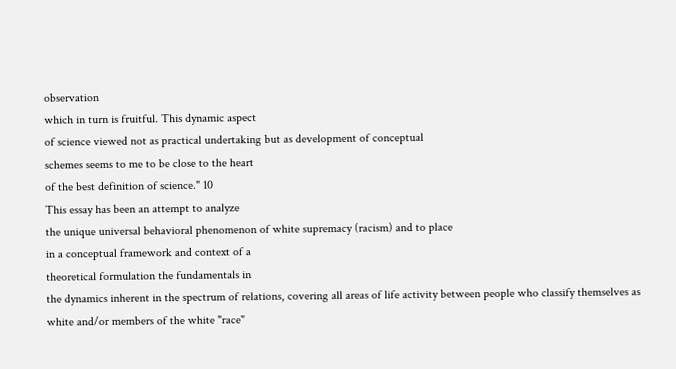observation
which in turn is fruitful. This dynamic aspect
of science viewed not as practical undertaking but as development of conceptual
schemes seems to me to be close to the heart
of the best definition of science." 10
This essay has been an attempt to analyze
the unique universal behavioral phenomenon of white supremacy (racism) and to place
in a conceptual framework and context of a
theoretical formulation the fundamentals in
the dynamics inherent in the spectrum of relations, covering all areas of life activity between people who classify themselves as
white and/or members of the white "race"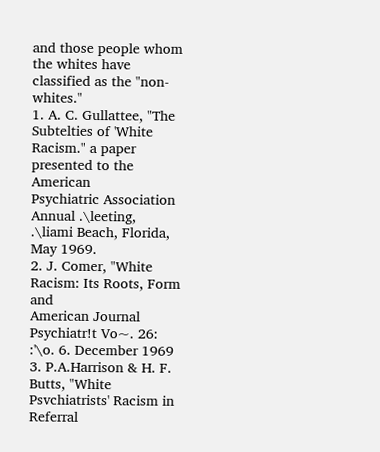and those people whom the whites have classified as the "non-whites."
1. A. C. Gullattee, "The Subtelties of 'White Racism." a paper presented to the American
Psychiatric Association Annual .\leeting,
.\liami Beach, Florida, May 1969.
2. J. Comer, "White Racism: Its Roots, Form and
American Journal
Psychiatr!t Vo~. 26: :'\o. 6. December 1969
3. P.A.Harrison & H. F. Butts, "White Psvchiatrists' Racism in Referral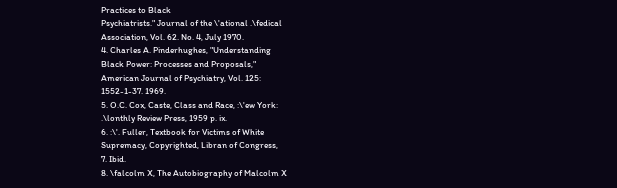Practices to Black
Psychiatrists." Journal of the \'ational .\fedical
Association, Vol. 62. No. 4, July 1970.
4. Charles A. Pinderhughes, "Understanding
Black Power: Processes and Proposals,"
American Journal of Psychiatry, Vol. 125:
1552-1-37. 1969.
5. O.C. Cox, Caste, Class and Race, :\'ew York:
.\lonthly Review Press, 1959 p. ix.
6. :\'. Fuller, Textbook for Victims of White
Supremacy, Copyrighted, Libran of Congress,
7. Ibid.
8. \falcolm X, The Autobiography of Malcolm X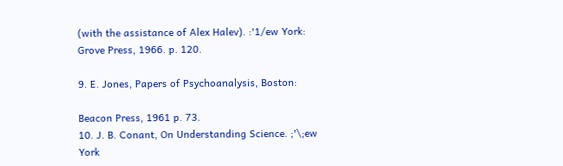(with the assistance of Alex Halev). :'1/ew York:
Grove Press, 1966. p. 120.

9. E. Jones, Papers of Psychoanalysis, Boston:

Beacon Press, 1961 p. 73.
10. J. B. Conant, On Understanding Science. ;'\;ew
York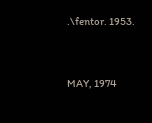.\fentor. 1953.


MAY, 1974